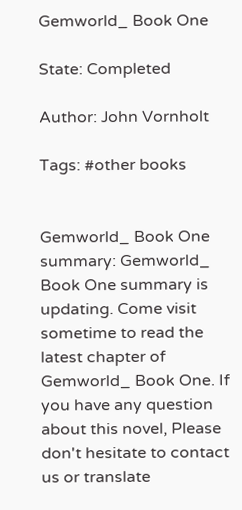Gemworld_ Book One

State: Completed

Author: John Vornholt

Tags: #other books


Gemworld_ Book One summary: Gemworld_ Book One summary is updating. Come visit sometime to read the latest chapter of Gemworld_ Book One. If you have any question about this novel, Please don't hesitate to contact us or translate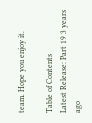team. Hope you enjoy it.

Table of Contents
Latest Release: Part 19 3 years ago